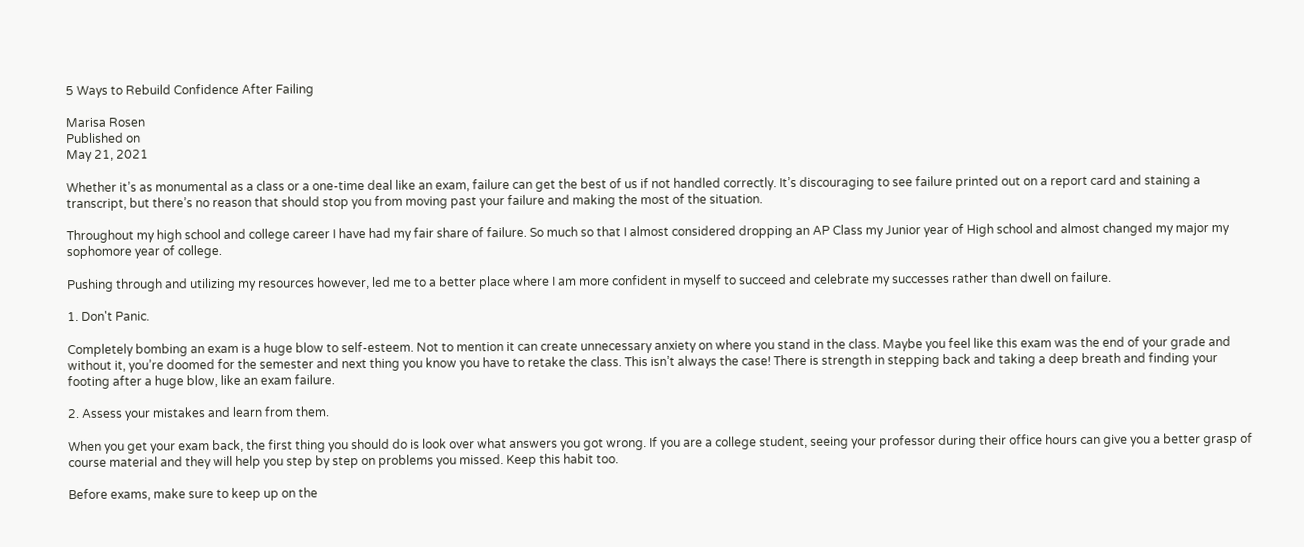5 Ways to Rebuild Confidence After Failing

Marisa Rosen
Published on
May 21, 2021

Whether it’s as monumental as a class or a one-time deal like an exam, failure can get the best of us if not handled correctly. It’s discouraging to see failure printed out on a report card and staining a transcript, but there’s no reason that should stop you from moving past your failure and making the most of the situation.

Throughout my high school and college career I have had my fair share of failure. So much so that I almost considered dropping an AP Class my Junior year of High school and almost changed my major my sophomore year of college.

Pushing through and utilizing my resources however, led me to a better place where I am more confident in myself to succeed and celebrate my successes rather than dwell on failure.

1. Don't Panic.

Completely bombing an exam is a huge blow to self-esteem. Not to mention it can create unnecessary anxiety on where you stand in the class. Maybe you feel like this exam was the end of your grade and without it, you’re doomed for the semester and next thing you know you have to retake the class. This isn’t always the case! There is strength in stepping back and taking a deep breath and finding your footing after a huge blow, like an exam failure.

2. Assess your mistakes and learn from them.

When you get your exam back, the first thing you should do is look over what answers you got wrong. If you are a college student, seeing your professor during their office hours can give you a better grasp of course material and they will help you step by step on problems you missed. Keep this habit too.

Before exams, make sure to keep up on the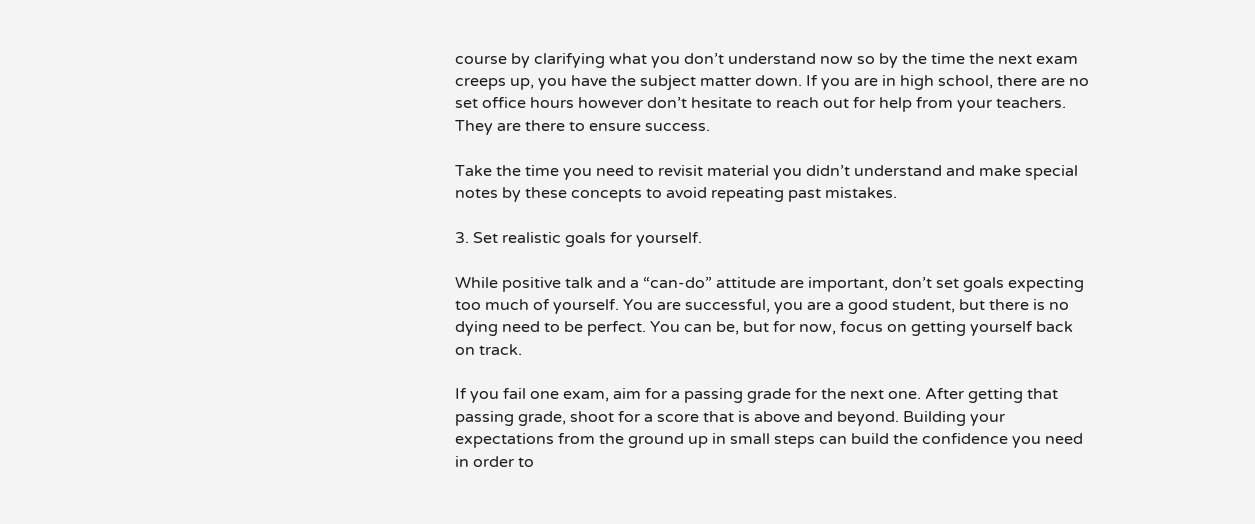course by clarifying what you don’t understand now so by the time the next exam creeps up, you have the subject matter down. If you are in high school, there are no set office hours however don’t hesitate to reach out for help from your teachers. They are there to ensure success.

Take the time you need to revisit material you didn’t understand and make special notes by these concepts to avoid repeating past mistakes.

3. Set realistic goals for yourself.

While positive talk and a “can-do” attitude are important, don’t set goals expecting too much of yourself. You are successful, you are a good student, but there is no dying need to be perfect. You can be, but for now, focus on getting yourself back on track.

If you fail one exam, aim for a passing grade for the next one. After getting that passing grade, shoot for a score that is above and beyond. Building your expectations from the ground up in small steps can build the confidence you need in order to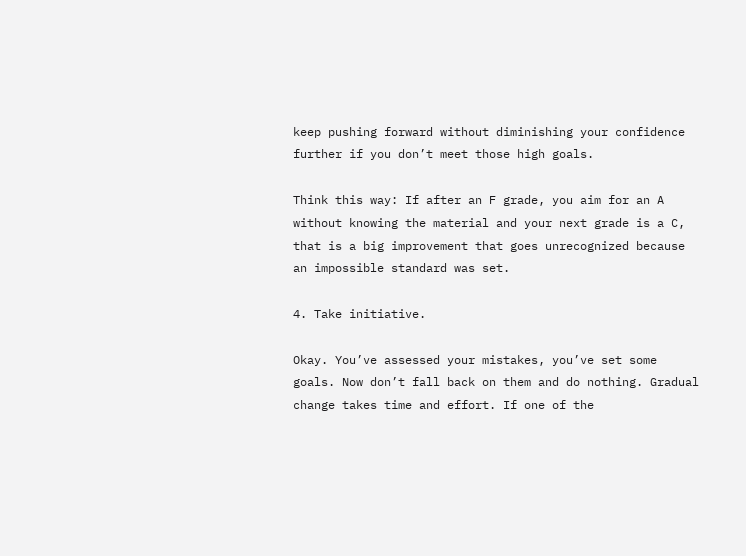keep pushing forward without diminishing your confidence further if you don’t meet those high goals.

Think this way: If after an F grade, you aim for an A without knowing the material and your next grade is a C, that is a big improvement that goes unrecognized because an impossible standard was set.

4. Take initiative.

Okay. You’ve assessed your mistakes, you’ve set some goals. Now don’t fall back on them and do nothing. Gradual change takes time and effort. If one of the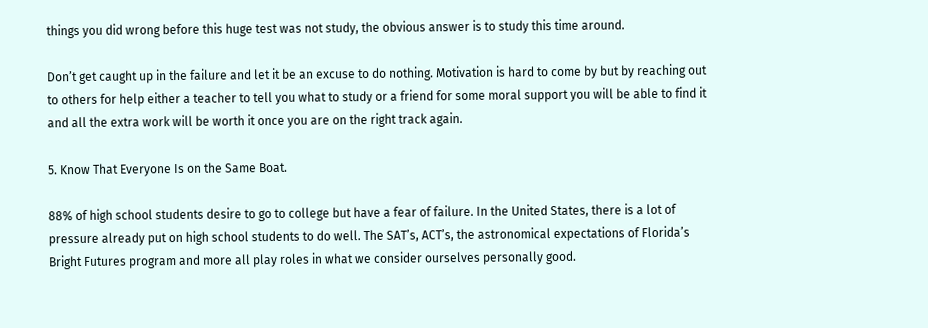things you did wrong before this huge test was not study, the obvious answer is to study this time around.

Don’t get caught up in the failure and let it be an excuse to do nothing. Motivation is hard to come by but by reaching out to others for help either a teacher to tell you what to study or a friend for some moral support you will be able to find it and all the extra work will be worth it once you are on the right track again.

5. Know That Everyone Is on the Same Boat.

88% of high school students desire to go to college but have a fear of failure. In the United States, there is a lot of pressure already put on high school students to do well. The SAT’s, ACT’s, the astronomical expectations of Florida’s Bright Futures program and more all play roles in what we consider ourselves personally good.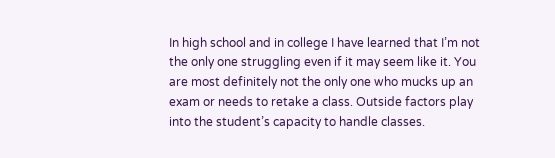In high school and in college I have learned that I’m not the only one struggling even if it may seem like it. You are most definitely not the only one who mucks up an exam or needs to retake a class. Outside factors play into the student’s capacity to handle classes.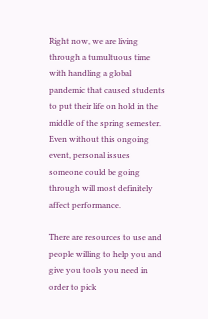Right now, we are living through a tumultuous time with handling a global pandemic that caused students to put their life on hold in the middle of the spring semester. Even without this ongoing event, personal issues someone could be going through will most definitely affect performance.

There are resources to use and people willing to help you and give you tools you need in order to pick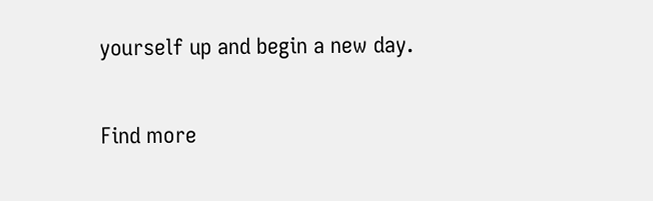yourself up and begin a new day.

Find more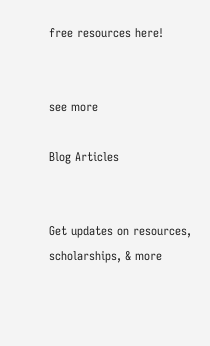free resources here!


see more

Blog Articles


Get updates on resources, scholarships, & more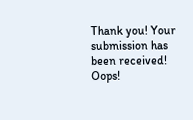Thank you! Your submission has been received!
Oops!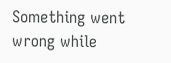Something went wrong while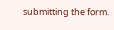submitting the form.